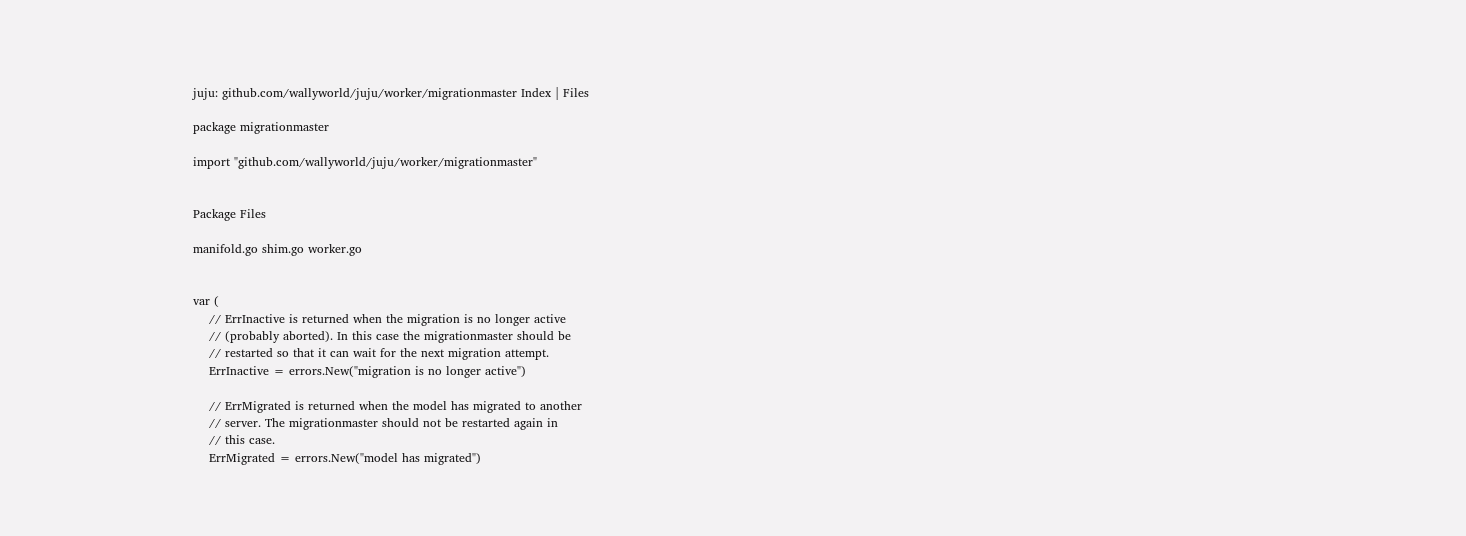juju: github.com/wallyworld/juju/worker/migrationmaster Index | Files

package migrationmaster

import "github.com/wallyworld/juju/worker/migrationmaster"


Package Files

manifold.go shim.go worker.go


var (
    // ErrInactive is returned when the migration is no longer active
    // (probably aborted). In this case the migrationmaster should be
    // restarted so that it can wait for the next migration attempt.
    ErrInactive = errors.New("migration is no longer active")

    // ErrMigrated is returned when the model has migrated to another
    // server. The migrationmaster should not be restarted again in
    // this case.
    ErrMigrated = errors.New("model has migrated")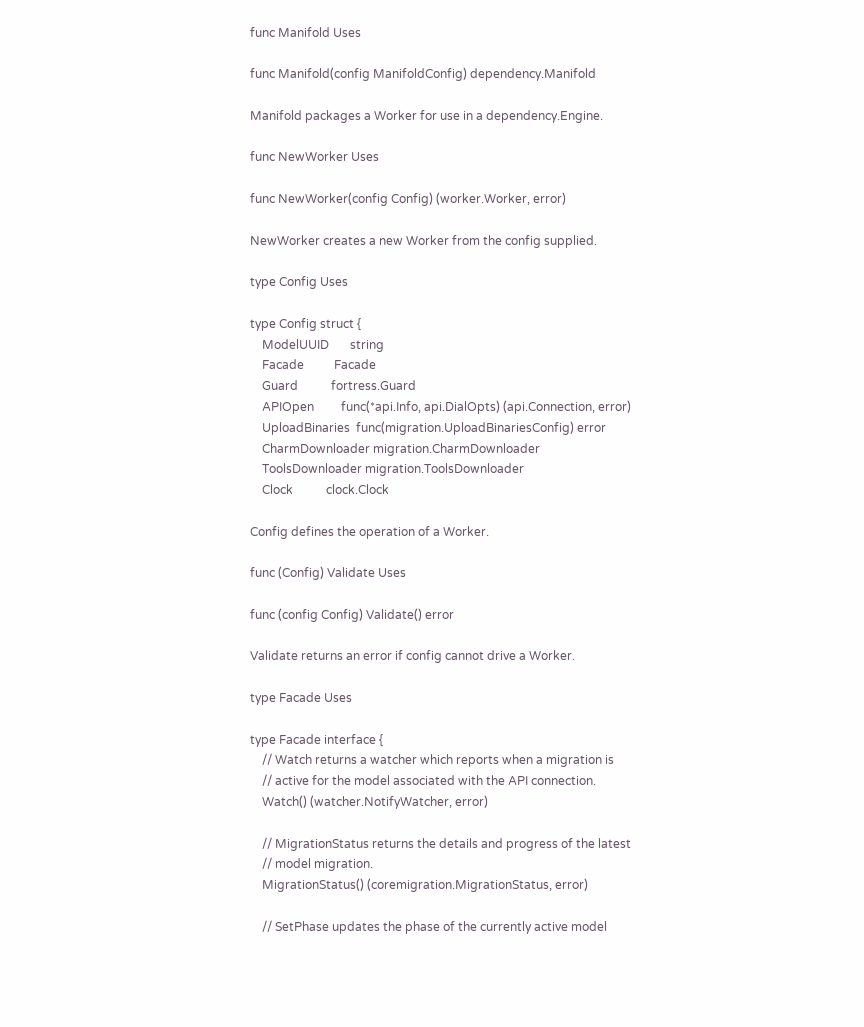func Manifold Uses

func Manifold(config ManifoldConfig) dependency.Manifold

Manifold packages a Worker for use in a dependency.Engine.

func NewWorker Uses

func NewWorker(config Config) (worker.Worker, error)

NewWorker creates a new Worker from the config supplied.

type Config Uses

type Config struct {
    ModelUUID       string
    Facade          Facade
    Guard           fortress.Guard
    APIOpen         func(*api.Info, api.DialOpts) (api.Connection, error)
    UploadBinaries  func(migration.UploadBinariesConfig) error
    CharmDownloader migration.CharmDownloader
    ToolsDownloader migration.ToolsDownloader
    Clock           clock.Clock

Config defines the operation of a Worker.

func (Config) Validate Uses

func (config Config) Validate() error

Validate returns an error if config cannot drive a Worker.

type Facade Uses

type Facade interface {
    // Watch returns a watcher which reports when a migration is
    // active for the model associated with the API connection.
    Watch() (watcher.NotifyWatcher, error)

    // MigrationStatus returns the details and progress of the latest
    // model migration.
    MigrationStatus() (coremigration.MigrationStatus, error)

    // SetPhase updates the phase of the currently active model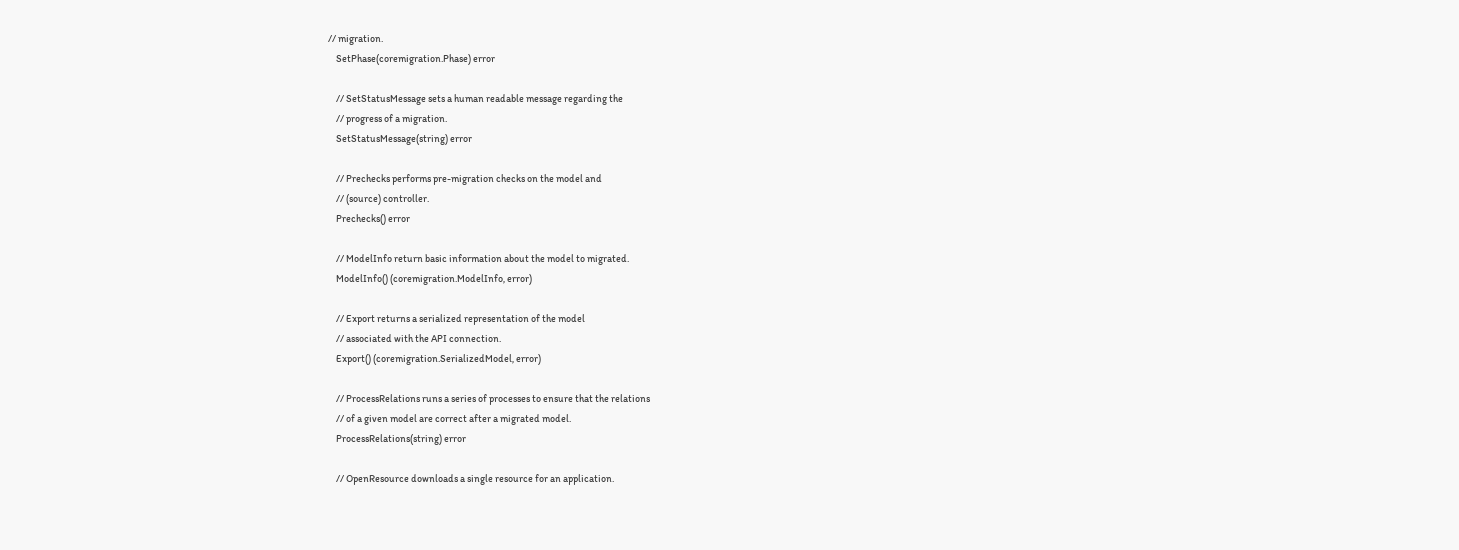// migration.
    SetPhase(coremigration.Phase) error

    // SetStatusMessage sets a human readable message regarding the
    // progress of a migration.
    SetStatusMessage(string) error

    // Prechecks performs pre-migration checks on the model and
    // (source) controller.
    Prechecks() error

    // ModelInfo return basic information about the model to migrated.
    ModelInfo() (coremigration.ModelInfo, error)

    // Export returns a serialized representation of the model
    // associated with the API connection.
    Export() (coremigration.SerializedModel, error)

    // ProcessRelations runs a series of processes to ensure that the relations
    // of a given model are correct after a migrated model.
    ProcessRelations(string) error

    // OpenResource downloads a single resource for an application.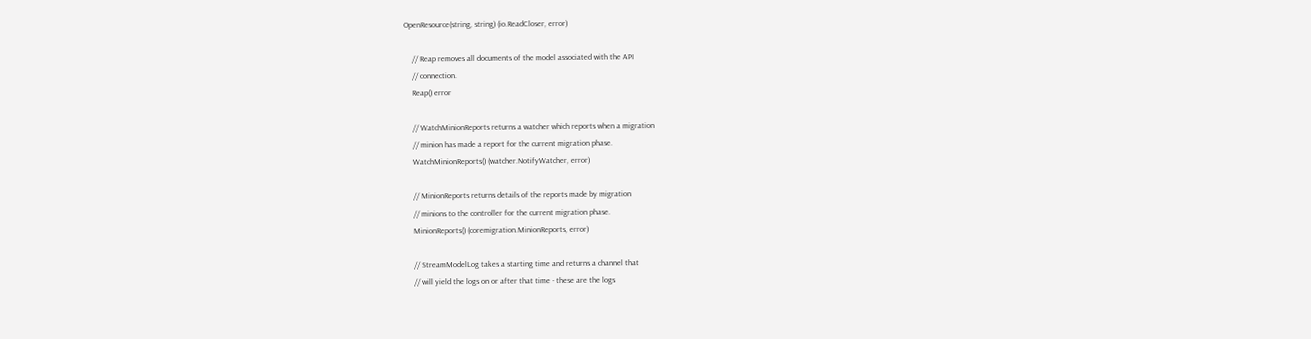OpenResource(string, string) (io.ReadCloser, error)

    // Reap removes all documents of the model associated with the API
    // connection.
    Reap() error

    // WatchMinionReports returns a watcher which reports when a migration
    // minion has made a report for the current migration phase.
    WatchMinionReports() (watcher.NotifyWatcher, error)

    // MinionReports returns details of the reports made by migration
    // minions to the controller for the current migration phase.
    MinionReports() (coremigration.MinionReports, error)

    // StreamModelLog takes a starting time and returns a channel that
    // will yield the logs on or after that time - these are the logs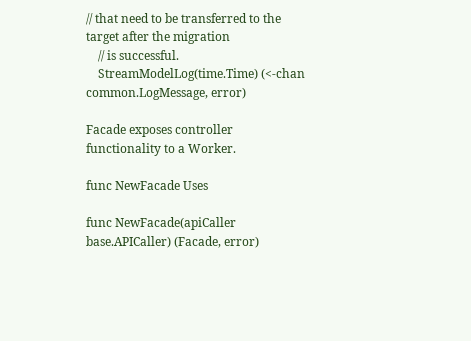// that need to be transferred to the target after the migration
    // is successful.
    StreamModelLog(time.Time) (<-chan common.LogMessage, error)

Facade exposes controller functionality to a Worker.

func NewFacade Uses

func NewFacade(apiCaller base.APICaller) (Facade, error)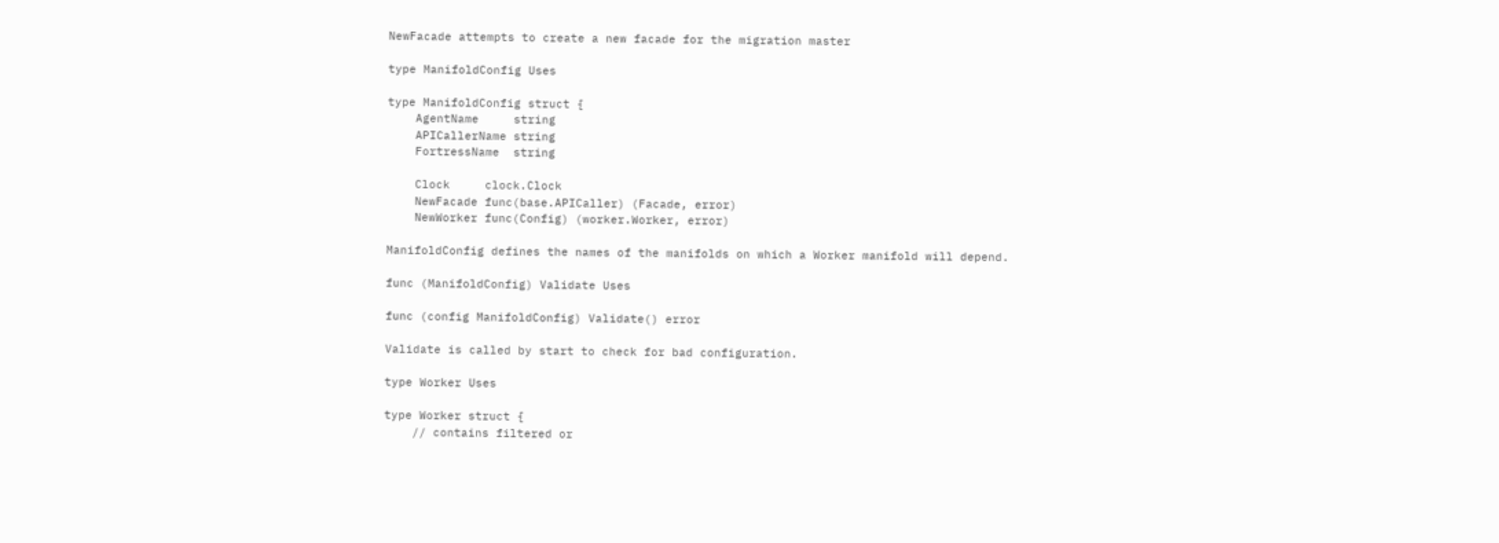NewFacade attempts to create a new facade for the migration master

type ManifoldConfig Uses

type ManifoldConfig struct {
    AgentName     string
    APICallerName string
    FortressName  string

    Clock     clock.Clock
    NewFacade func(base.APICaller) (Facade, error)
    NewWorker func(Config) (worker.Worker, error)

ManifoldConfig defines the names of the manifolds on which a Worker manifold will depend.

func (ManifoldConfig) Validate Uses

func (config ManifoldConfig) Validate() error

Validate is called by start to check for bad configuration.

type Worker Uses

type Worker struct {
    // contains filtered or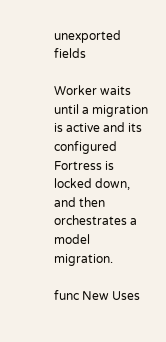unexported fields

Worker waits until a migration is active and its configured Fortress is locked down, and then orchestrates a model migration.

func New Uses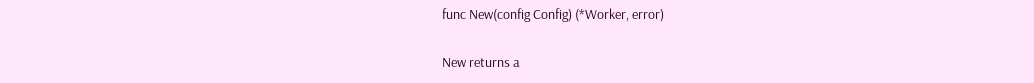func New(config Config) (*Worker, error)

New returns a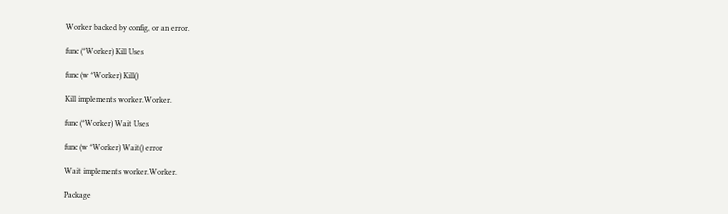Worker backed by config, or an error.

func (*Worker) Kill Uses

func (w *Worker) Kill()

Kill implements worker.Worker.

func (*Worker) Wait Uses

func (w *Worker) Wait() error

Wait implements worker.Worker.

Package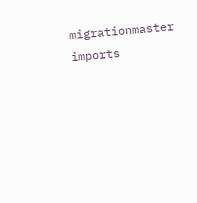migrationmaster imports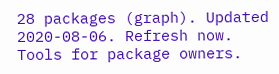28 packages (graph). Updated 2020-08-06. Refresh now. Tools for package owners.